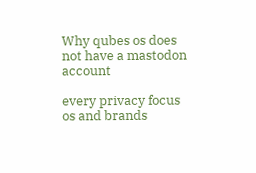Why qubes os does not have a mastodon account

every privacy focus os and brands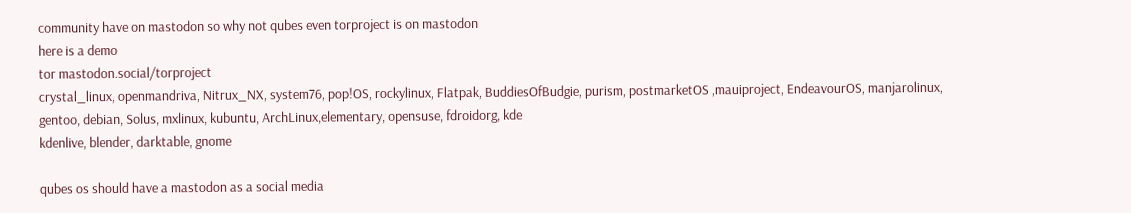community have on mastodon so why not qubes even torproject is on mastodon
here is a demo
tor mastodon.social/torproject
crystal_linux, openmandriva, Nitrux_NX, system76, pop!OS, rockylinux, Flatpak, BuddiesOfBudgie, purism, postmarketOS ,mauiproject, EndeavourOS, manjarolinux, gentoo, debian, Solus, mxlinux, kubuntu, ArchLinux,elementary, opensuse, fdroidorg, kde
kdenlive, blender, darktable, gnome

qubes os should have a mastodon as a social media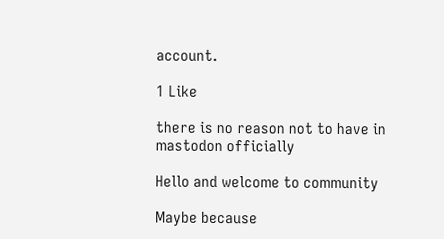account.

1 Like

there is no reason not to have in mastodon officially

Hello and welcome to community

Maybe because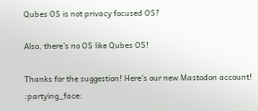Qubes OS is not privacy focused OS?

Also, there’s no OS like Qubes OS!

Thanks for the suggestion! Here’s our new Mastodon account! :partying_face: